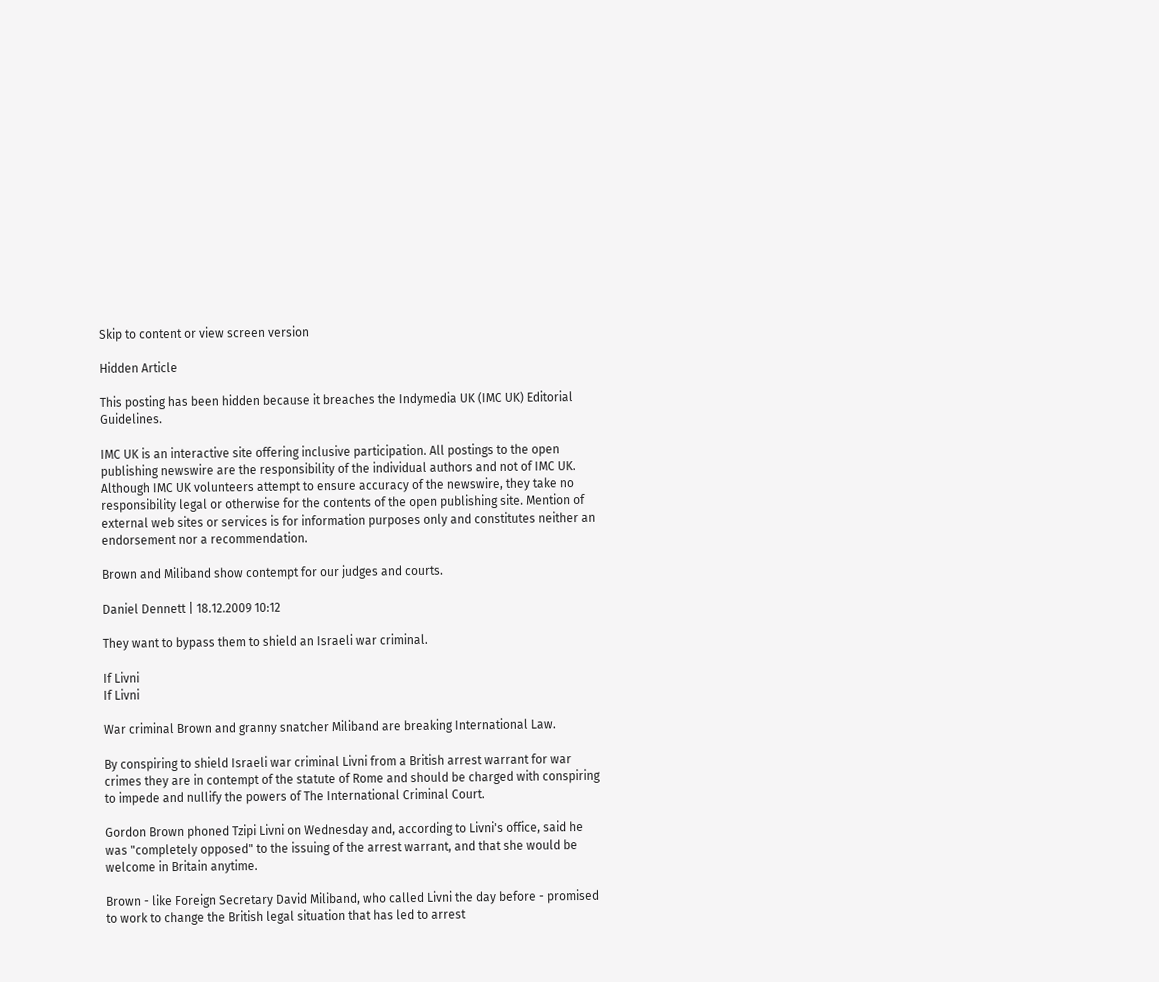Skip to content or view screen version

Hidden Article

This posting has been hidden because it breaches the Indymedia UK (IMC UK) Editorial Guidelines.

IMC UK is an interactive site offering inclusive participation. All postings to the open publishing newswire are the responsibility of the individual authors and not of IMC UK. Although IMC UK volunteers attempt to ensure accuracy of the newswire, they take no responsibility legal or otherwise for the contents of the open publishing site. Mention of external web sites or services is for information purposes only and constitutes neither an endorsement nor a recommendation.

Brown and Miliband show contempt for our judges and courts.

Daniel Dennett | 18.12.2009 10:12

They want to bypass them to shield an Israeli war criminal.

If Livni
If Livni

War criminal Brown and granny snatcher Miliband are breaking International Law.

By conspiring to shield Israeli war criminal Livni from a British arrest warrant for war crimes they are in contempt of the statute of Rome and should be charged with conspiring to impede and nullify the powers of The International Criminal Court.

Gordon Brown phoned Tzipi Livni on Wednesday and, according to Livni's office, said he was "completely opposed" to the issuing of the arrest warrant, and that she would be welcome in Britain anytime.

Brown - like Foreign Secretary David Miliband, who called Livni the day before - promised to work to change the British legal situation that has led to arrest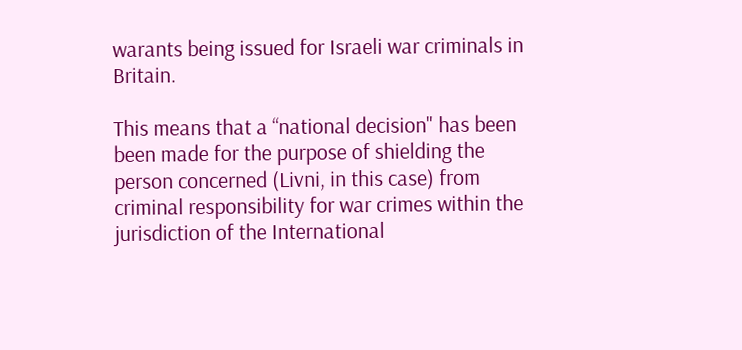warants being issued for Israeli war criminals in Britain.

This means that a “national decision" has been been made for the purpose of shielding the person concerned (Livni, in this case) from criminal responsibility for war crimes within the jurisdiction of the International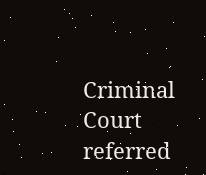Criminal Court referred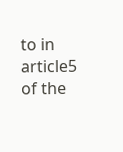to in article5 of the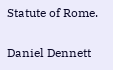Statute of Rome.

Daniel Dennett